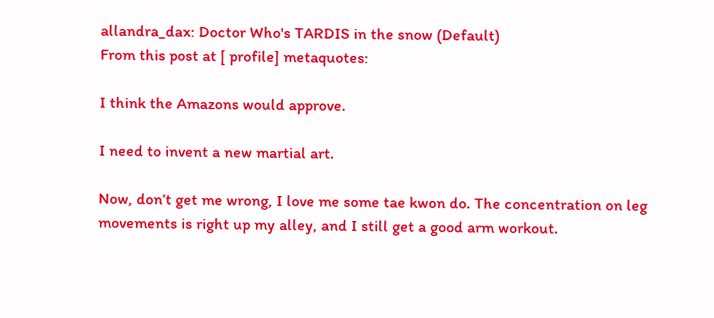allandra_dax: Doctor Who's TARDIS in the snow (Default)
From this post at [ profile] metaquotes:

I think the Amazons would approve.

I need to invent a new martial art.

Now, don’t get me wrong, I love me some tae kwon do. The concentration on leg movements is right up my alley, and I still get a good arm workout.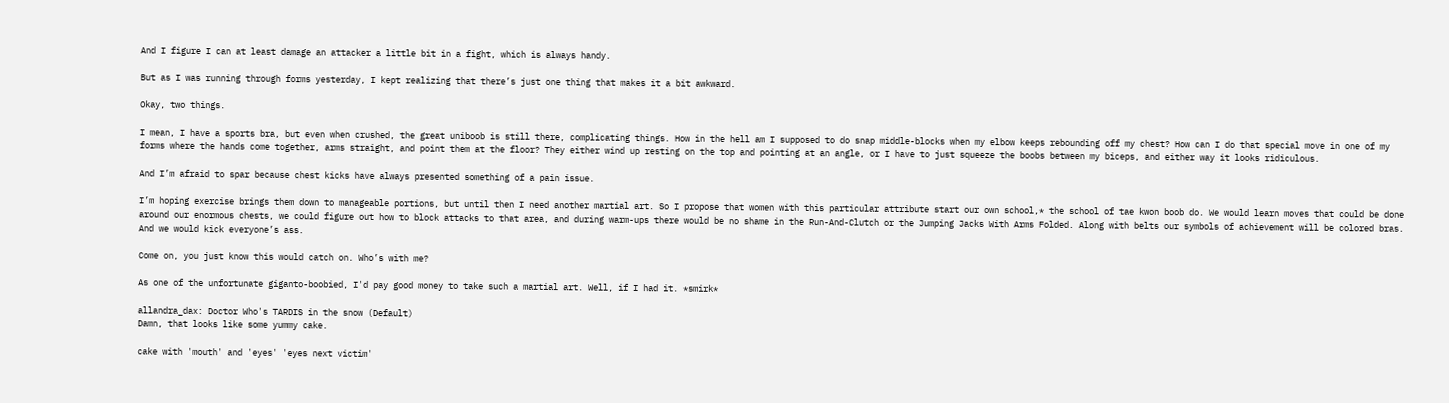And I figure I can at least damage an attacker a little bit in a fight, which is always handy.

But as I was running through forms yesterday, I kept realizing that there’s just one thing that makes it a bit awkward.

Okay, two things.

I mean, I have a sports bra, but even when crushed, the great uniboob is still there, complicating things. How in the hell am I supposed to do snap middle-blocks when my elbow keeps rebounding off my chest? How can I do that special move in one of my forms where the hands come together, arms straight, and point them at the floor? They either wind up resting on the top and pointing at an angle, or I have to just squeeze the boobs between my biceps, and either way it looks ridiculous.

And I’m afraid to spar because chest kicks have always presented something of a pain issue.

I’m hoping exercise brings them down to manageable portions, but until then I need another martial art. So I propose that women with this particular attribute start our own school,* the school of tae kwon boob do. We would learn moves that could be done around our enormous chests, we could figure out how to block attacks to that area, and during warm-ups there would be no shame in the Run-And-Clutch or the Jumping Jacks With Arms Folded. Along with belts our symbols of achievement will be colored bras. And we would kick everyone’s ass.

Come on, you just know this would catch on. Who’s with me?

As one of the unfortunate giganto-boobied, I'd pay good money to take such a martial art. Well, if I had it. *smirk*

allandra_dax: Doctor Who's TARDIS in the snow (Default)
Damn, that looks like some yummy cake.

cake with 'mouth' and 'eyes' 'eyes next victim'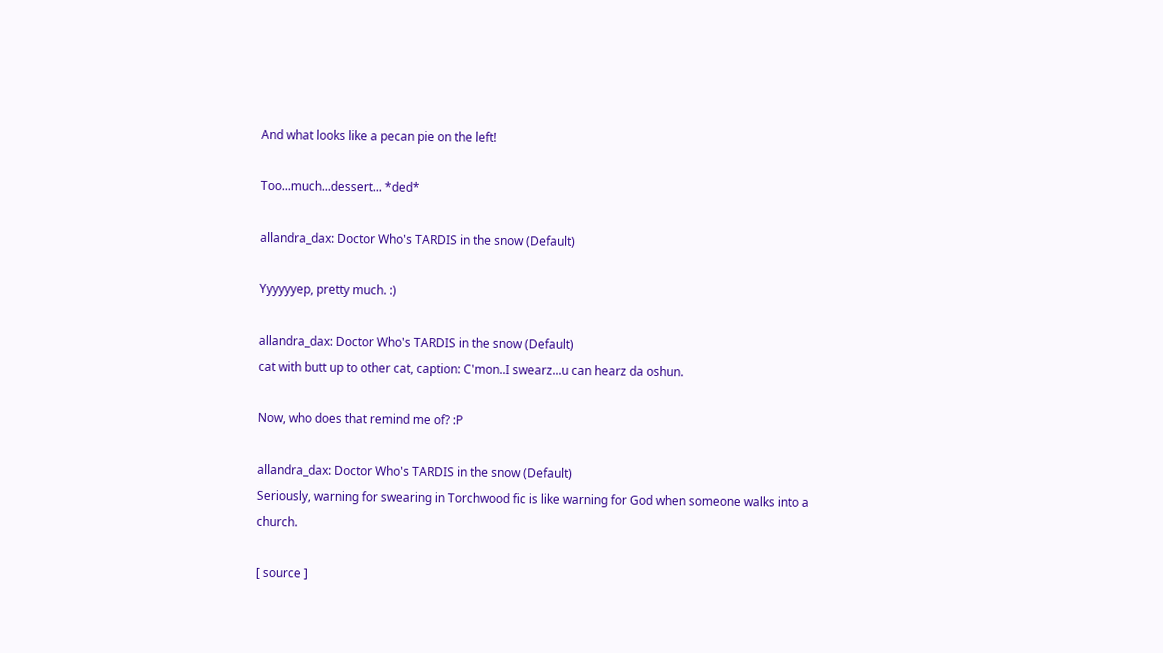And what looks like a pecan pie on the left!

Too...much...dessert... *ded*

allandra_dax: Doctor Who's TARDIS in the snow (Default)

Yyyyyyep, pretty much. :)

allandra_dax: Doctor Who's TARDIS in the snow (Default)
cat with butt up to other cat, caption: C'mon..I swearz...u can hearz da oshun.

Now, who does that remind me of? :P

allandra_dax: Doctor Who's TARDIS in the snow (Default)
Seriously, warning for swearing in Torchwood fic is like warning for God when someone walks into a church.

[ source ]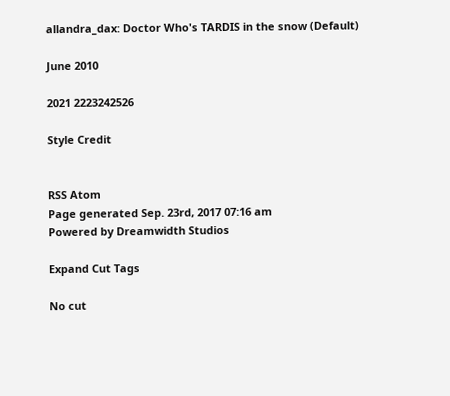allandra_dax: Doctor Who's TARDIS in the snow (Default)

June 2010

2021 2223242526

Style Credit


RSS Atom
Page generated Sep. 23rd, 2017 07:16 am
Powered by Dreamwidth Studios

Expand Cut Tags

No cut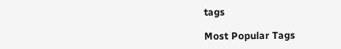tags

Most Popular Tags